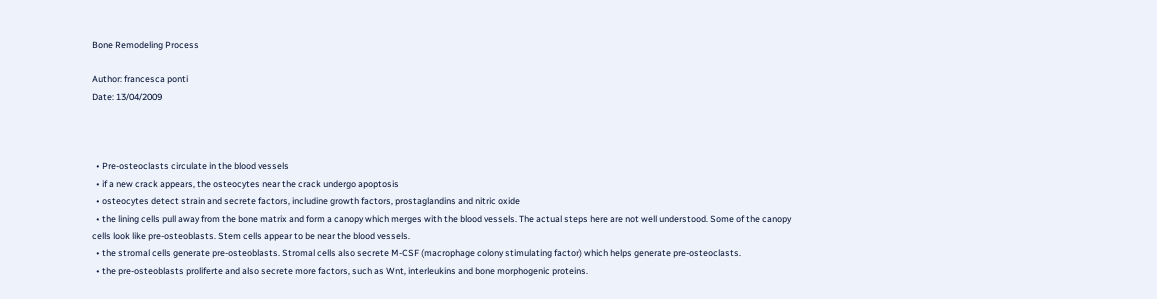Bone Remodeling Process

Author: francesca ponti
Date: 13/04/2009



  • Pre-osteoclasts circulate in the blood vessels
  • if a new crack appears, the osteocytes near the crack undergo apoptosis
  • osteocytes detect strain and secrete factors, includine growth factors, prostaglandins and nitric oxide
  • the lining cells pull away from the bone matrix and form a canopy which merges with the blood vessels. The actual steps here are not well understood. Some of the canopy cells look like pre-osteoblasts. Stem cells appear to be near the blood vessels.
  • the stromal cells generate pre-osteoblasts. Stromal cells also secrete M-CSF (macrophage colony stimulating factor) which helps generate pre-osteoclasts.
  • the pre-osteoblasts proliferte and also secrete more factors, such as Wnt, interleukins and bone morphogenic proteins.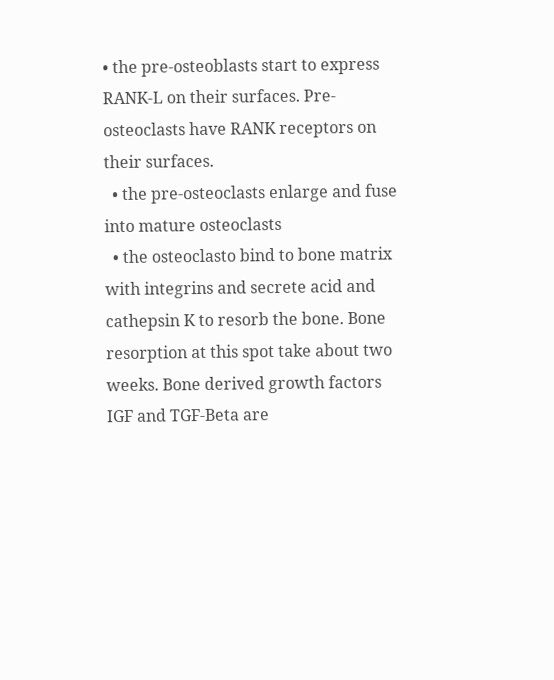• the pre-osteoblasts start to express RANK-L on their surfaces. Pre-osteoclasts have RANK receptors on their surfaces.
  • the pre-osteoclasts enlarge and fuse into mature osteoclasts
  • the osteoclasto bind to bone matrix with integrins and secrete acid and cathepsin K to resorb the bone. Bone resorption at this spot take about two weeks. Bone derived growth factors IGF and TGF-Beta are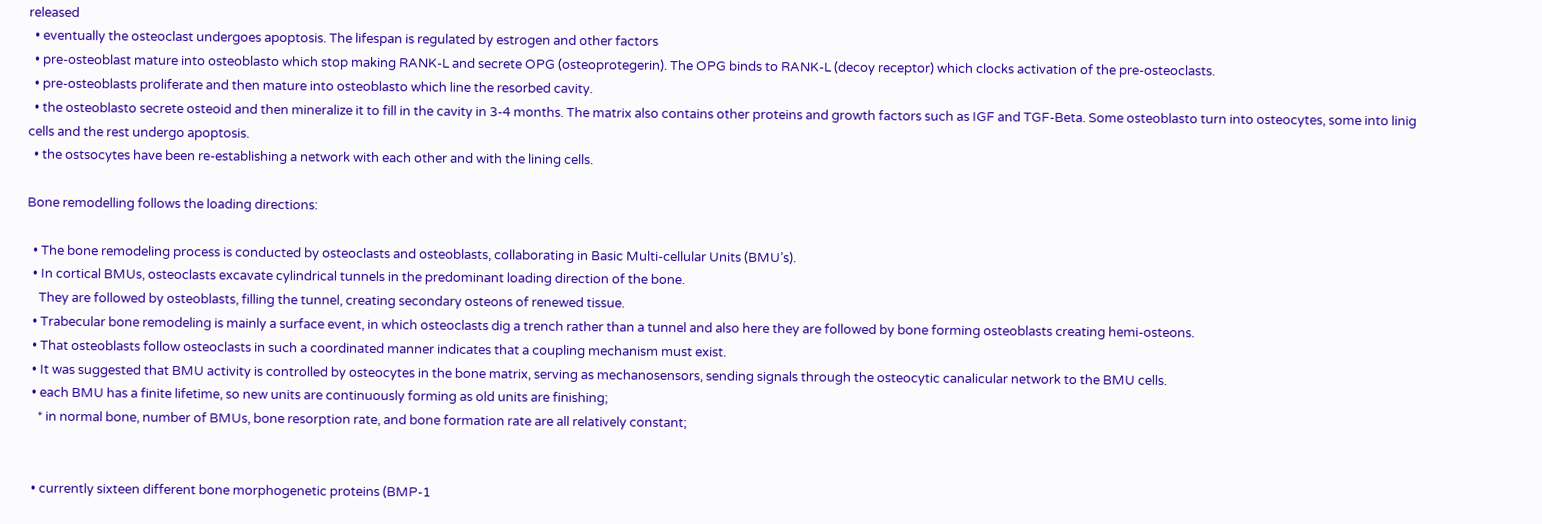released
  • eventually the osteoclast undergoes apoptosis. The lifespan is regulated by estrogen and other factors
  • pre-osteoblast mature into osteoblasto which stop making RANK-L and secrete OPG (osteoprotegerin). The OPG binds to RANK-L (decoy receptor) which clocks activation of the pre-osteoclasts.
  • pre-osteoblasts proliferate and then mature into osteoblasto which line the resorbed cavity.
  • the osteoblasto secrete osteoid and then mineralize it to fill in the cavity in 3-4 months. The matrix also contains other proteins and growth factors such as IGF and TGF-Beta. Some osteoblasto turn into osteocytes, some into linig cells and the rest undergo apoptosis.
  • the ostsocytes have been re-establishing a network with each other and with the lining cells.

Bone remodelling follows the loading directions:

  • The bone remodeling process is conducted by osteoclasts and osteoblasts, collaborating in Basic Multi-cellular Units (BMU’s).
  • In cortical BMUs, osteoclasts excavate cylindrical tunnels in the predominant loading direction of the bone.
    They are followed by osteoblasts, filling the tunnel, creating secondary osteons of renewed tissue.
  • Trabecular bone remodeling is mainly a surface event, in which osteoclasts dig a trench rather than a tunnel and also here they are followed by bone forming osteoblasts creating hemi-osteons.
  • That osteoblasts follow osteoclasts in such a coordinated manner indicates that a coupling mechanism must exist.
  • It was suggested that BMU activity is controlled by osteocytes in the bone matrix, serving as mechanosensors, sending signals through the osteocytic canalicular network to the BMU cells.
  • each BMU has a finite lifetime, so new units are continuously forming as old units are finishing;
    * in normal bone, number of BMUs, bone resorption rate, and bone formation rate are all relatively constant;


  • currently sixteen different bone morphogenetic proteins (BMP-1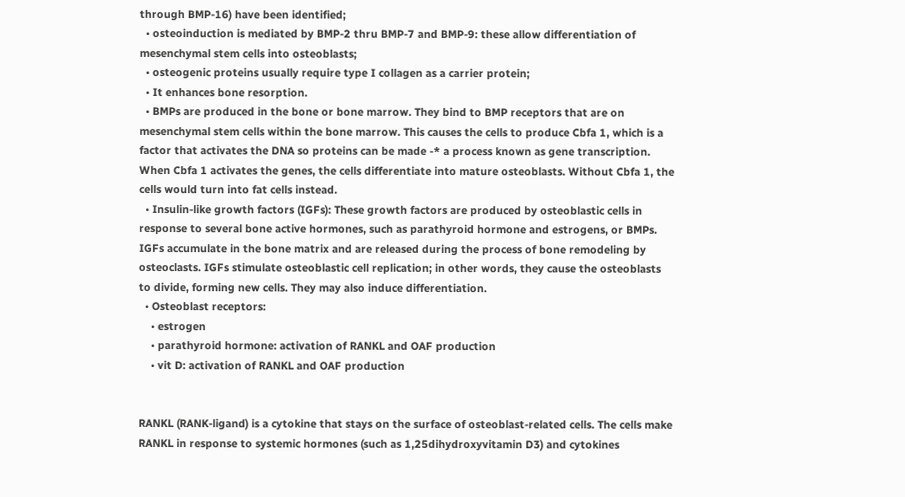through BMP-16) have been identified;
  • osteoinduction is mediated by BMP-2 thru BMP-7 and BMP-9: these allow differentiation of mesenchymal stem cells into osteoblasts;
  • osteogenic proteins usually require type I collagen as a carrier protein;
  • It enhances bone resorption.
  • BMPs are produced in the bone or bone marrow. They bind to BMP receptors that are on mesenchymal stem cells within the bone marrow. This causes the cells to produce Cbfa 1, which is a factor that activates the DNA so proteins can be made -* a process known as gene transcription. When Cbfa 1 activates the genes, the cells differentiate into mature osteoblasts. Without Cbfa 1, the cells would turn into fat cells instead.
  • Insulin-like growth factors (IGFs): These growth factors are produced by osteoblastic cells in response to several bone active hormones, such as parathyroid hormone and estrogens, or BMPs. IGFs accumulate in the bone matrix and are released during the process of bone remodeling by osteoclasts. IGFs stimulate osteoblastic cell replication; in other words, they cause the osteoblasts to divide, forming new cells. They may also induce differentiation.
  • Osteoblast receptors:
    • estrogen
    • parathyroid hormone: activation of RANKL and OAF production
    • vit D: activation of RANKL and OAF production


RANKL (RANK-ligand) is a cytokine that stays on the surface of osteoblast-related cells. The cells make RANKL in response to systemic hormones (such as 1,25dihydroxyvitamin D3) and cytokines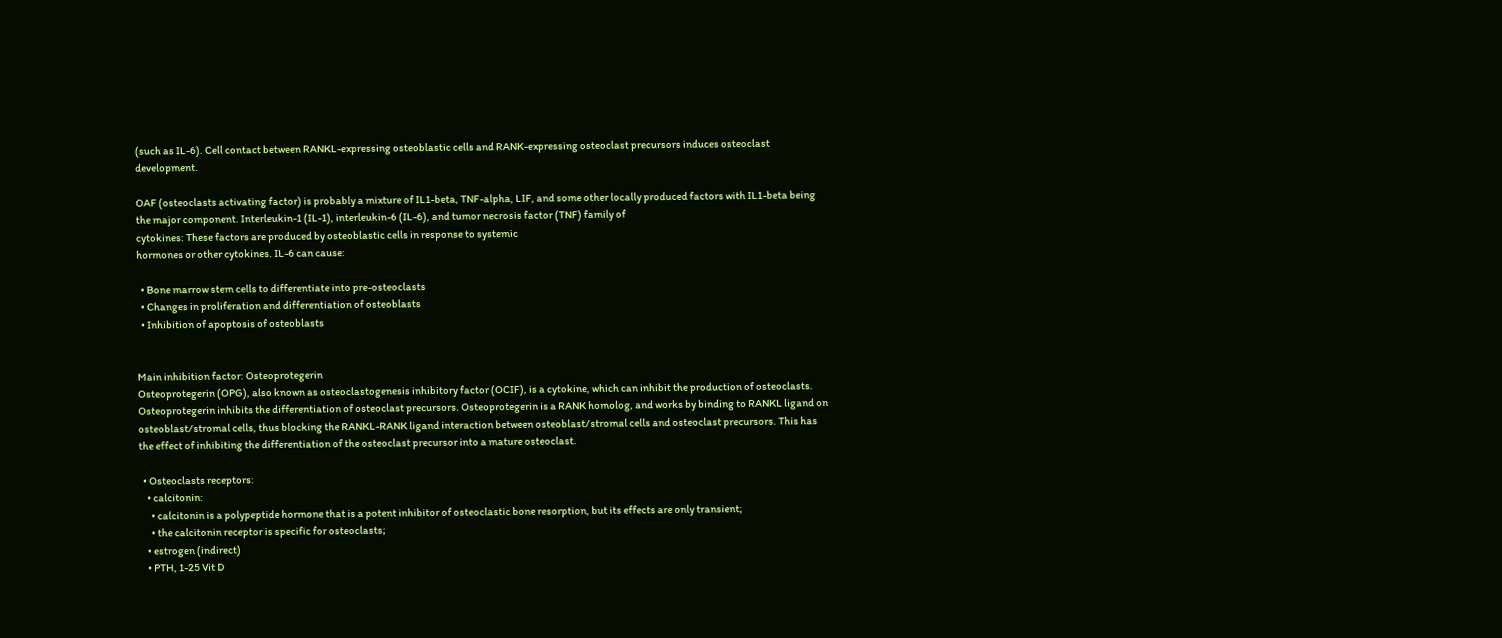(such as IL-6). Cell contact between RANKL-expressing osteoblastic cells and RANK-expressing osteoclast precursors induces osteoclast development.

OAF (osteoclasts activating factor) is probably a mixture of IL1-beta, TNF-alpha, LIF, and some other locally produced factors with IL1-beta being the major component. Interleukin-1 (IL-1), interleukin-6 (IL-6), and tumor necrosis factor (TNF) family of
cytokines: These factors are produced by osteoblastic cells in response to systemic
hormones or other cytokines. IL-6 can cause:

  • Bone marrow stem cells to differentiate into pre-osteoclasts
  • Changes in proliferation and differentiation of osteoblasts
  • Inhibition of apoptosis of osteoblasts


Main inhibition factor: Osteoprotegerin
Osteoprotegerin (OPG), also known as osteoclastogenesis inhibitory factor (OCIF), is a cytokine, which can inhibit the production of osteoclasts. Osteoprotegerin inhibits the differentiation of osteoclast precursors. Osteoprotegerin is a RANK homolog, and works by binding to RANKL ligand on osteoblast/stromal cells, thus blocking the RANKL-RANK ligand interaction between osteoblast/stromal cells and osteoclast precursors. This has the effect of inhibiting the differentiation of the osteoclast precursor into a mature osteoclast.

  • Osteoclasts receptors:
    • calcitonin:
      • calcitonin is a polypeptide hormone that is a potent inhibitor of osteoclastic bone resorption, but its effects are only transient;
      • the calcitonin receptor is specific for osteoclasts;
    • estrogen (indirect)
    • PTH, 1-25 Vit D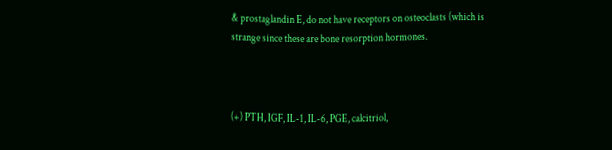& prostaglandin E, do not have receptors on osteoclasts (which is strange since these are bone resorption hormones.



(+) PTH, IGF, IL-1, IL-6, PGE, calcitriol,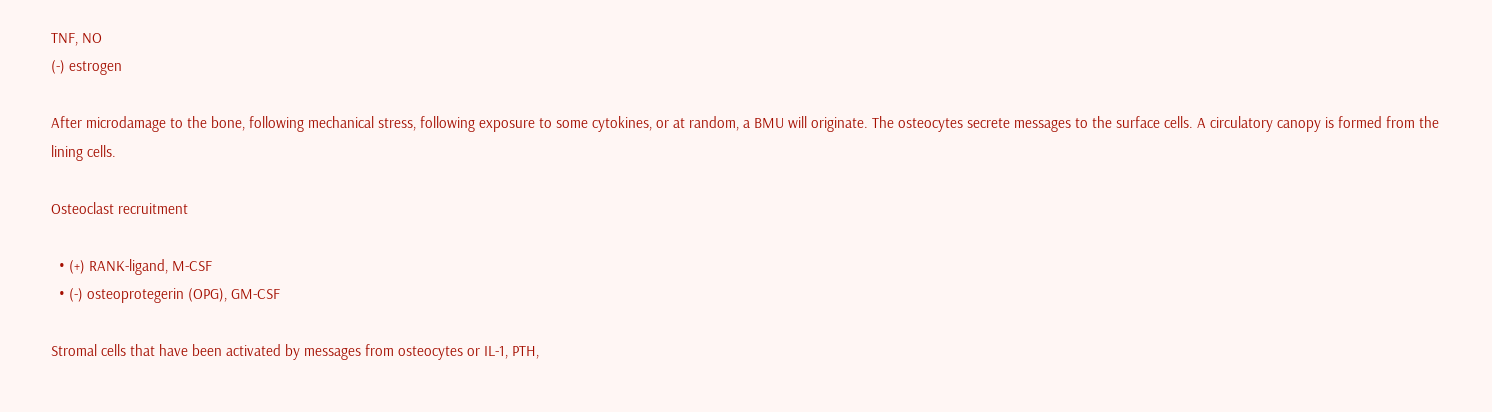TNF, NO
(-) estrogen

After microdamage to the bone, following mechanical stress, following exposure to some cytokines, or at random, a BMU will originate. The osteocytes secrete messages to the surface cells. A circulatory canopy is formed from the lining cells.

Osteoclast recruitment

  • (+) RANK-ligand, M-CSF
  • (-) osteoprotegerin (OPG), GM-CSF

Stromal cells that have been activated by messages from osteocytes or IL-1, PTH,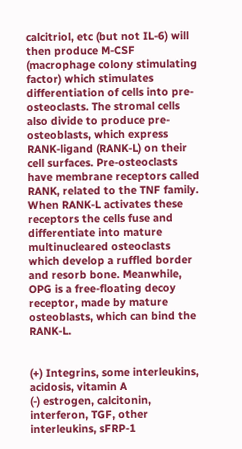calcitriol, etc (but not IL-6) will then produce M-CSF (macrophage colony stimulating factor) which stimulates differentiation of cells into pre-osteoclasts. The stromal cells also divide to produce pre-osteoblasts, which express RANK-ligand (RANK-L) on their cell surfaces. Pre-osteoclasts have membrane receptors called RANK, related to the TNF family. When RANK-L activates these receptors the cells fuse and differentiate into mature multinucleared osteoclasts which develop a ruffled border and resorb bone. Meanwhile, OPG is a free-floating decoy receptor, made by mature osteoblasts, which can bind the RANK-L.


(+) Integrins, some interleukins, acidosis, vitamin A
(-) estrogen, calcitonin, interferon, TGF, other interleukins, sFRP-1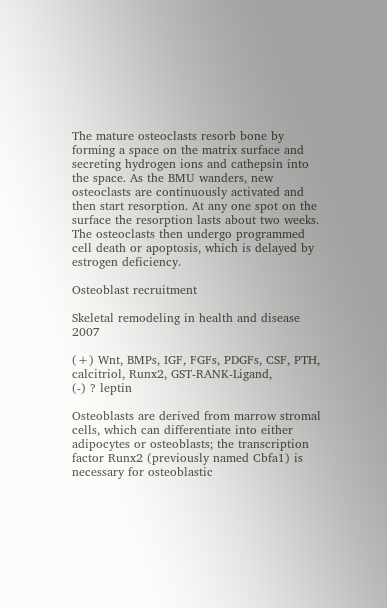The mature osteoclasts resorb bone by forming a space on the matrix surface and secreting hydrogen ions and cathepsin into the space. As the BMU wanders, new osteoclasts are continuously activated and then start resorption. At any one spot on the surface the resorption lasts about two weeks. The osteoclasts then undergo programmed cell death or apoptosis, which is delayed by estrogen deficiency.

Osteoblast recruitment

Skeletal remodeling in health and disease 2007

(+) Wnt, BMPs, IGF, FGFs, PDGFs, CSF, PTH, calcitriol, Runx2, GST-RANK-Ligand,
(-) ? leptin

Osteoblasts are derived from marrow stromal cells, which can differentiate into either adipocytes or osteoblasts; the transcription factor Runx2 (previously named Cbfa1) is necessary for osteoblastic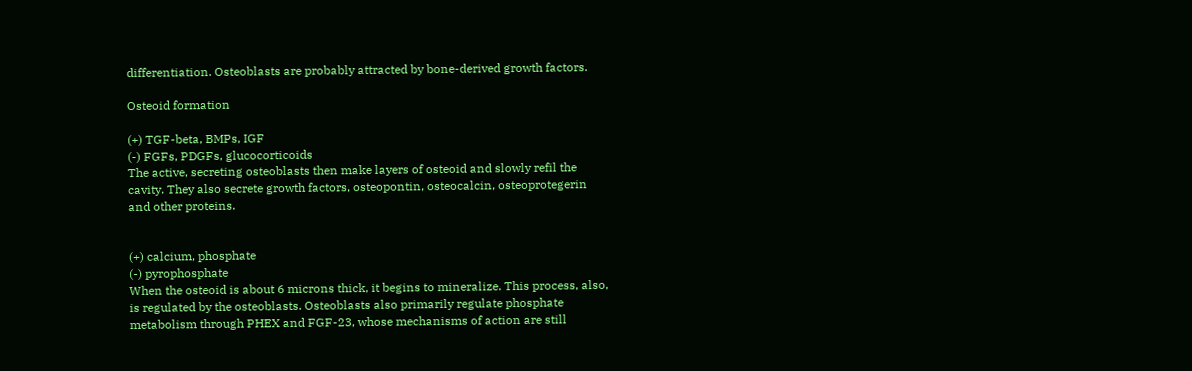differentiation. Osteoblasts are probably attracted by bone-derived growth factors.

Osteoid formation

(+) TGF-beta, BMPs, IGF
(-) FGFs, PDGFs, glucocorticoids
The active, secreting osteoblasts then make layers of osteoid and slowly refil the cavity. They also secrete growth factors, osteopontin, osteocalcin, osteoprotegerin and other proteins.


(+) calcium, phosphate
(-) pyrophosphate
When the osteoid is about 6 microns thick, it begins to mineralize. This process, also, is regulated by the osteoblasts. Osteoblasts also primarily regulate phosphate metabolism through PHEX and FGF-23, whose mechanisms of action are still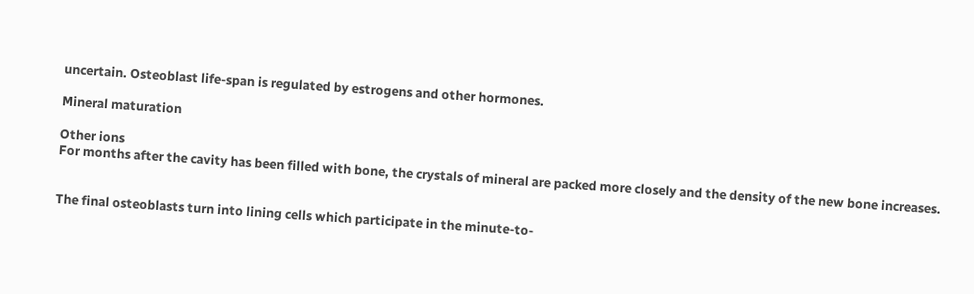uncertain. Osteoblast life-span is regulated by estrogens and other hormones.

Mineral maturation

Other ions
For months after the cavity has been filled with bone, the crystals of mineral are packed more closely and the density of the new bone increases.


The final osteoblasts turn into lining cells which participate in the minute-to-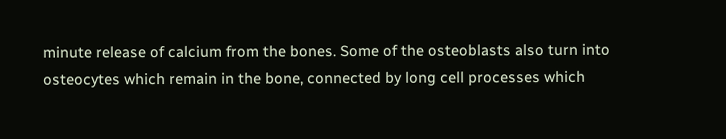minute release of calcium from the bones. Some of the osteoblasts also turn into osteocytes which remain in the bone, connected by long cell processes which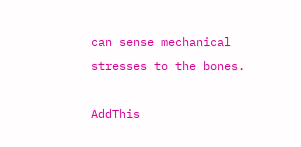can sense mechanical stresses to the bones.

AddThis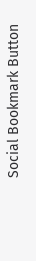Social Bookmark Button